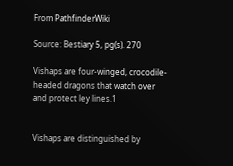From PathfinderWiki

Source: Bestiary 5, pg(s). 270

Vishaps are four-winged, crocodile-headed dragons that watch over and protect ley lines.1


Vishaps are distinguished by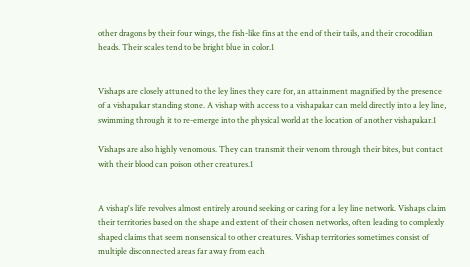other dragons by their four wings, the fish-like fins at the end of their tails, and their crocodilian heads. Their scales tend to be bright blue in color.1


Vishaps are closely attuned to the ley lines they care for, an attainment magnified by the presence of a vishapakar standing stone. A vishap with access to a vishapakar can meld directly into a ley line, swimming through it to re-emerge into the physical world at the location of another vishapakar.1

Vishaps are also highly venomous. They can transmit their venom through their bites, but contact with their blood can poison other creatures.1


A vishap's life revolves almost entirely around seeking or caring for a ley line network. Vishaps claim their territories based on the shape and extent of their chosen networks, often leading to complexly shaped claims that seem nonsensical to other creatures. Vishap territories sometimes consist of multiple disconnected areas far away from each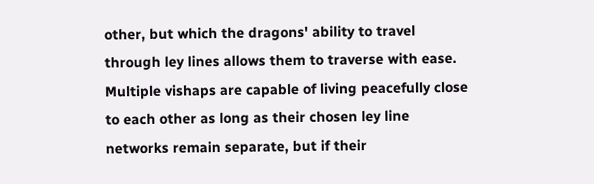other, but which the dragons' ability to travel through ley lines allows them to traverse with ease. Multiple vishaps are capable of living peacefully close to each other as long as their chosen ley line networks remain separate, but if their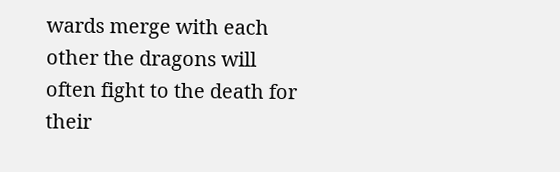wards merge with each other the dragons will often fight to the death for their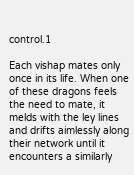control.1

Each vishap mates only once in its life. When one of these dragons feels the need to mate, it melds with the ley lines and drifts aimlessly along their network until it encounters a similarly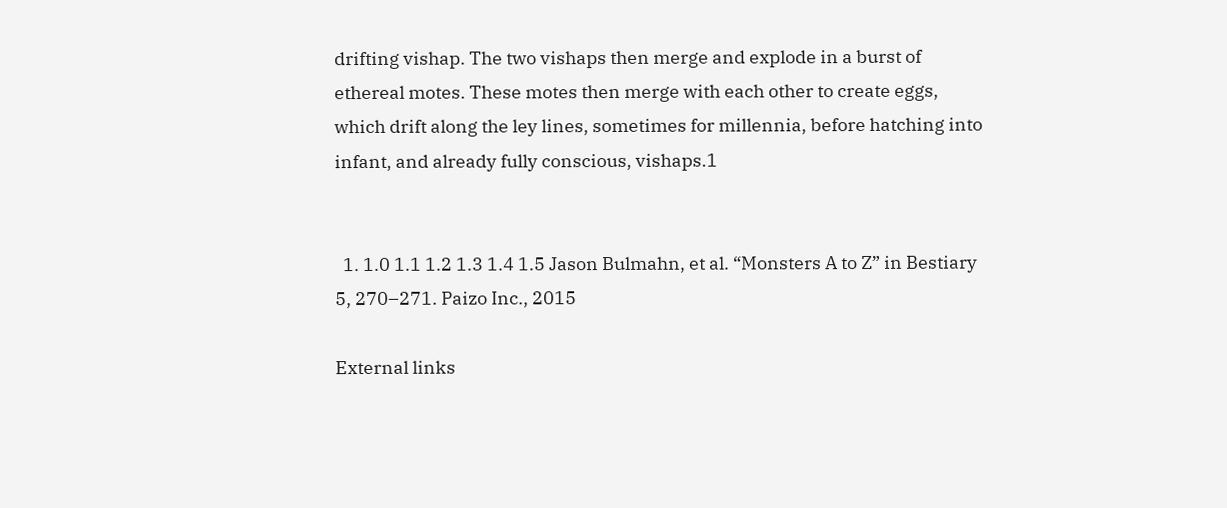drifting vishap. The two vishaps then merge and explode in a burst of ethereal motes. These motes then merge with each other to create eggs, which drift along the ley lines, sometimes for millennia, before hatching into infant, and already fully conscious, vishaps.1


  1. 1.0 1.1 1.2 1.3 1.4 1.5 Jason Bulmahn, et al. “Monsters A to Z” in Bestiary 5, 270–271. Paizo Inc., 2015

External links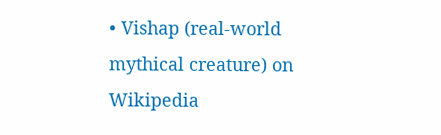• Vishap (real-world mythical creature) on Wikipedia